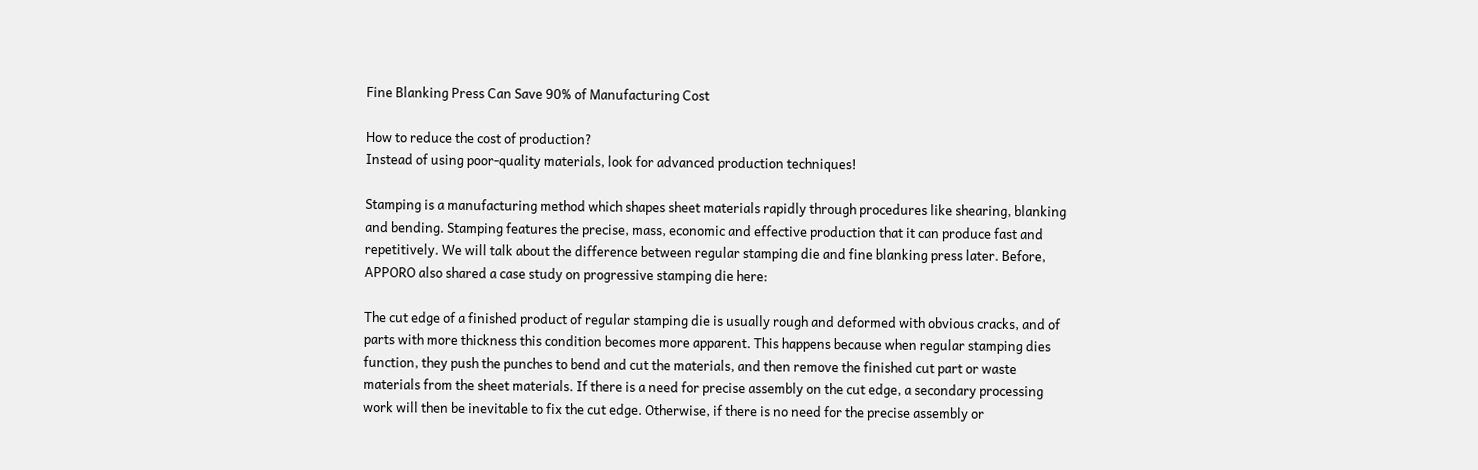Fine Blanking Press Can Save 90% of Manufacturing Cost

How to reduce the cost of production?
Instead of using poor-quality materials, look for advanced production techniques!

Stamping is a manufacturing method which shapes sheet materials rapidly through procedures like shearing, blanking and bending. Stamping features the precise, mass, economic and effective production that it can produce fast and repetitively. We will talk about the difference between regular stamping die and fine blanking press later. Before, APPORO also shared a case study on progressive stamping die here:

The cut edge of a finished product of regular stamping die is usually rough and deformed with obvious cracks, and of parts with more thickness this condition becomes more apparent. This happens because when regular stamping dies function, they push the punches to bend and cut the materials, and then remove the finished cut part or waste materials from the sheet materials. If there is a need for precise assembly on the cut edge, a secondary processing work will then be inevitable to fix the cut edge. Otherwise, if there is no need for the precise assembly or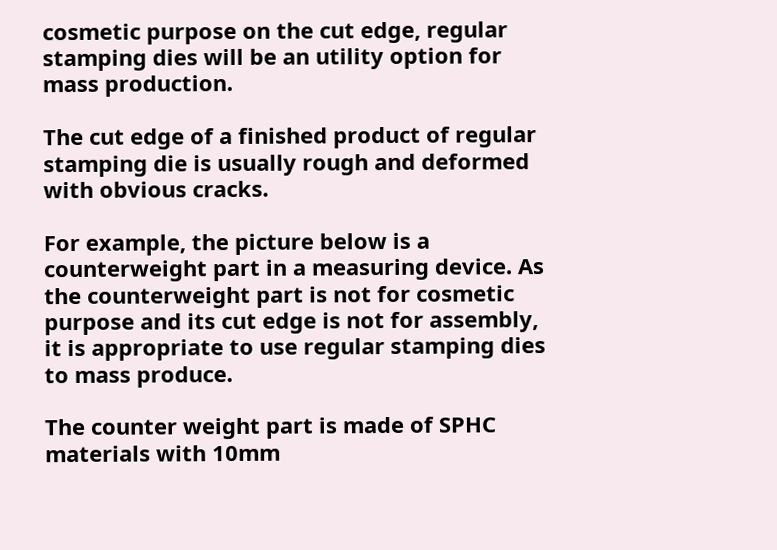cosmetic purpose on the cut edge, regular stamping dies will be an utility option for mass production.

The cut edge of a finished product of regular stamping die is usually rough and deformed with obvious cracks.

For example, the picture below is a counterweight part in a measuring device. As the counterweight part is not for cosmetic purpose and its cut edge is not for assembly, it is appropriate to use regular stamping dies to mass produce.

The counter weight part is made of SPHC materials with 10mm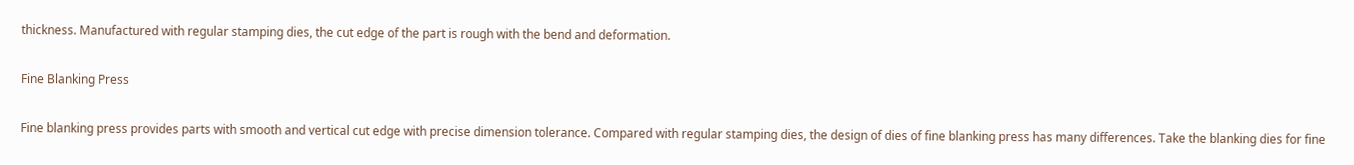thickness. Manufactured with regular stamping dies, the cut edge of the part is rough with the bend and deformation.

Fine Blanking Press

Fine blanking press provides parts with smooth and vertical cut edge with precise dimension tolerance. Compared with regular stamping dies, the design of dies of fine blanking press has many differences. Take the blanking dies for fine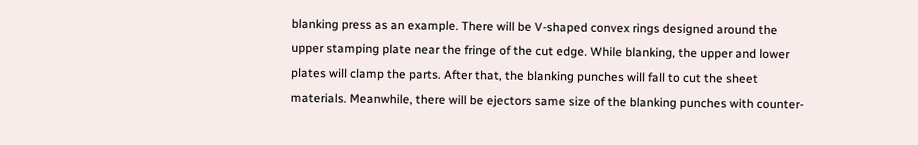blanking press as an example. There will be V-shaped convex rings designed around the upper stamping plate near the fringe of the cut edge. While blanking, the upper and lower plates will clamp the parts. After that, the blanking punches will fall to cut the sheet materials. Meanwhile, there will be ejectors same size of the blanking punches with counter-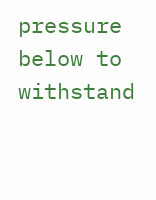pressure below to withstand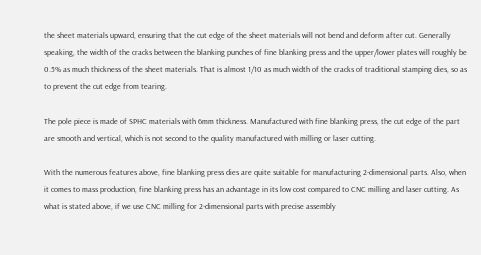the sheet materials upward, ensuring that the cut edge of the sheet materials will not bend and deform after cut. Generally speaking, the width of the cracks between the blanking punches of fine blanking press and the upper/lower plates will roughly be 0.5% as much thickness of the sheet materials. That is almost 1/10 as much width of the cracks of traditional stamping dies, so as to prevent the cut edge from tearing.

The pole piece is made of SPHC materials with 6mm thickness. Manufactured with fine blanking press, the cut edge of the part are smooth and vertical, which is not second to the quality manufactured with milling or laser cutting.

With the numerous features above, fine blanking press dies are quite suitable for manufacturing 2-dimensional parts. Also, when it comes to mass production, fine blanking press has an advantage in its low cost compared to CNC milling and laser cutting. As what is stated above, if we use CNC milling for 2-dimensional parts with precise assembly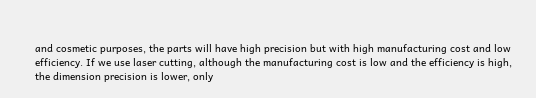and cosmetic purposes, the parts will have high precision but with high manufacturing cost and low efficiency. If we use laser cutting, although the manufacturing cost is low and the efficiency is high, the dimension precision is lower, only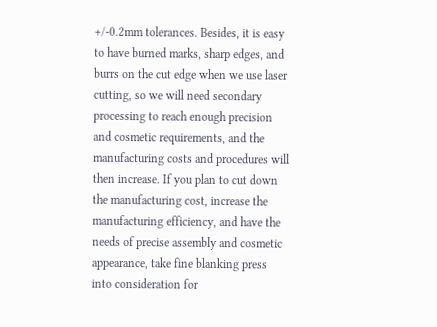+/-0.2mm tolerances. Besides, it is easy to have burned marks, sharp edges, and burrs on the cut edge when we use laser cutting, so we will need secondary processing to reach enough precision and cosmetic requirements, and the manufacturing costs and procedures will then increase. If you plan to cut down the manufacturing cost, increase the manufacturing efficiency, and have the needs of precise assembly and cosmetic appearance, take fine blanking press into consideration for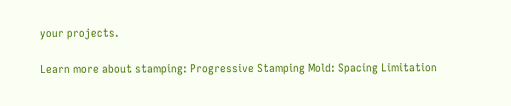your projects.

Learn more about stamping: Progressive Stamping Mold: Spacing Limitation